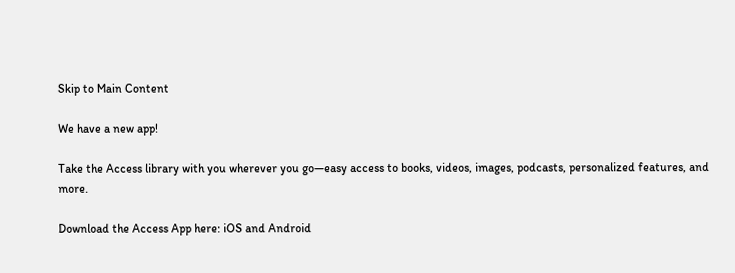Skip to Main Content

We have a new app!

Take the Access library with you wherever you go—easy access to books, videos, images, podcasts, personalized features, and more.

Download the Access App here: iOS and Android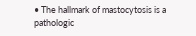• The hallmark of mastocytosis is a pathologic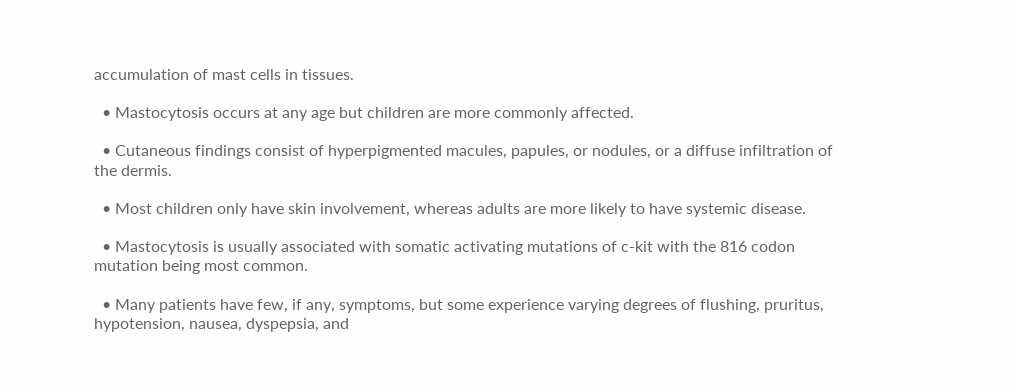accumulation of mast cells in tissues.

  • Mastocytosis occurs at any age but children are more commonly affected.

  • Cutaneous findings consist of hyperpigmented macules, papules, or nodules, or a diffuse infiltration of the dermis.

  • Most children only have skin involvement, whereas adults are more likely to have systemic disease.

  • Mastocytosis is usually associated with somatic activating mutations of c-kit with the 816 codon mutation being most common.

  • Many patients have few, if any, symptoms, but some experience varying degrees of flushing, pruritus, hypotension, nausea, dyspepsia, and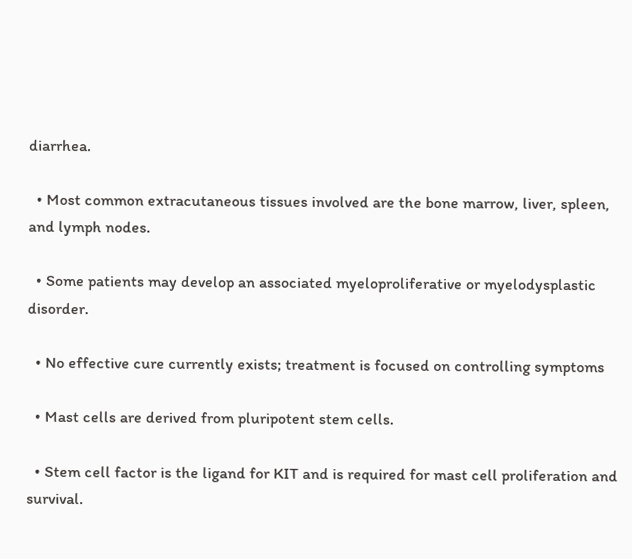diarrhea.

  • Most common extracutaneous tissues involved are the bone marrow, liver, spleen, and lymph nodes.

  • Some patients may develop an associated myeloproliferative or myelodysplastic disorder.

  • No effective cure currently exists; treatment is focused on controlling symptoms

  • Mast cells are derived from pluripotent stem cells.

  • Stem cell factor is the ligand for KIT and is required for mast cell proliferation and survival.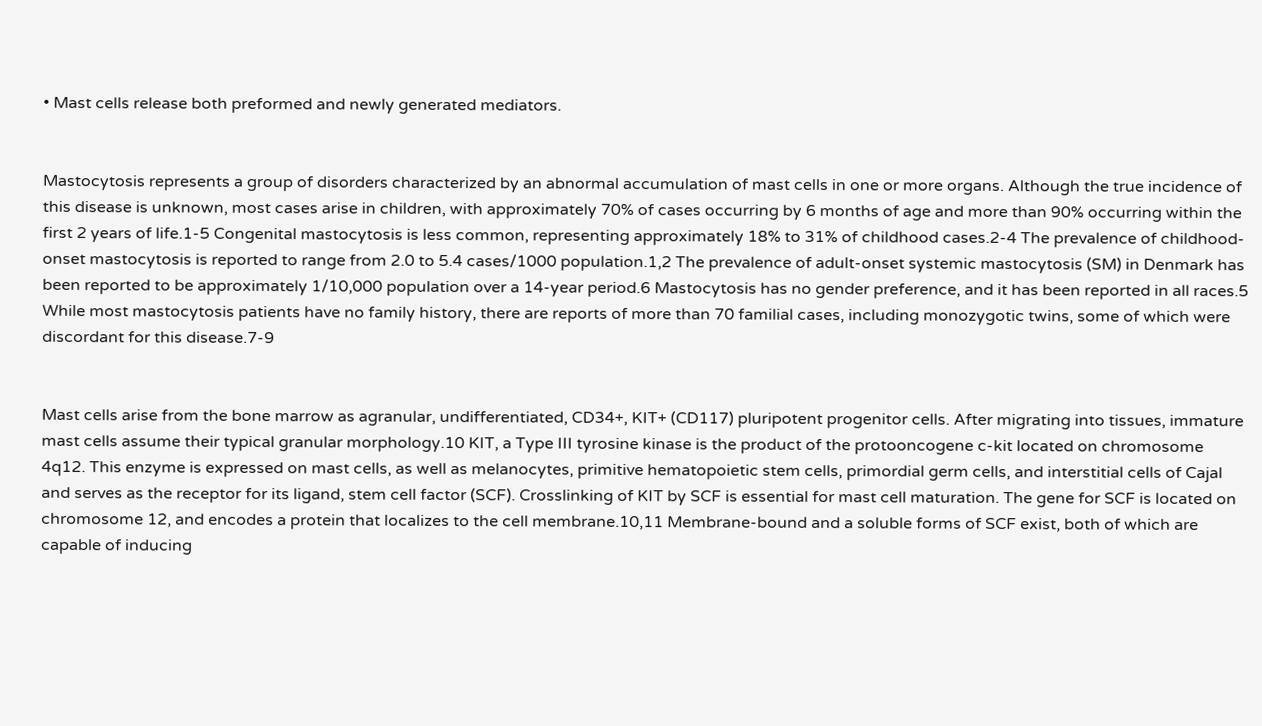• Mast cells release both preformed and newly generated mediators.


Mastocytosis represents a group of disorders characterized by an abnormal accumulation of mast cells in one or more organs. Although the true incidence of this disease is unknown, most cases arise in children, with approximately 70% of cases occurring by 6 months of age and more than 90% occurring within the first 2 years of life.1-5 Congenital mastocytosis is less common, representing approximately 18% to 31% of childhood cases.2-4 The prevalence of childhood-onset mastocytosis is reported to range from 2.0 to 5.4 cases/1000 population.1,2 The prevalence of adult-onset systemic mastocytosis (SM) in Denmark has been reported to be approximately 1/10,000 population over a 14-year period.6 Mastocytosis has no gender preference, and it has been reported in all races.5 While most mastocytosis patients have no family history, there are reports of more than 70 familial cases, including monozygotic twins, some of which were discordant for this disease.7-9


Mast cells arise from the bone marrow as agranular, undifferentiated, CD34+, KIT+ (CD117) pluripotent progenitor cells. After migrating into tissues, immature mast cells assume their typical granular morphology.10 KIT, a Type III tyrosine kinase is the product of the protooncogene c-kit located on chromosome 4q12. This enzyme is expressed on mast cells, as well as melanocytes, primitive hematopoietic stem cells, primordial germ cells, and interstitial cells of Cajal and serves as the receptor for its ligand, stem cell factor (SCF). Crosslinking of KIT by SCF is essential for mast cell maturation. The gene for SCF is located on chromosome 12, and encodes a protein that localizes to the cell membrane.10,11 Membrane-bound and a soluble forms of SCF exist, both of which are capable of inducing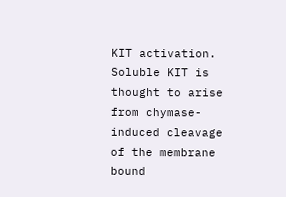KIT activation. Soluble KIT is thought to arise from chymase-induced cleavage of the membrane bound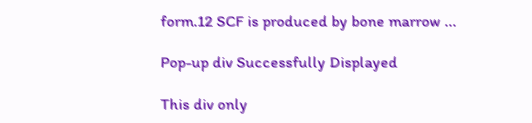form.12 SCF is produced by bone marrow ...

Pop-up div Successfully Displayed

This div only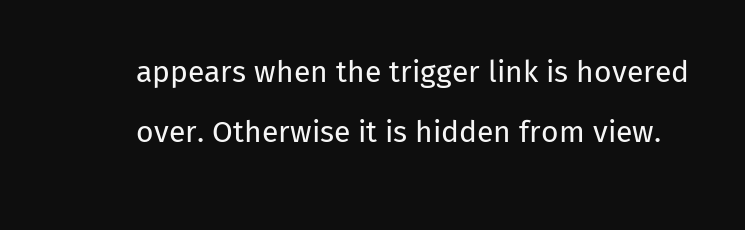appears when the trigger link is hovered over. Otherwise it is hidden from view.